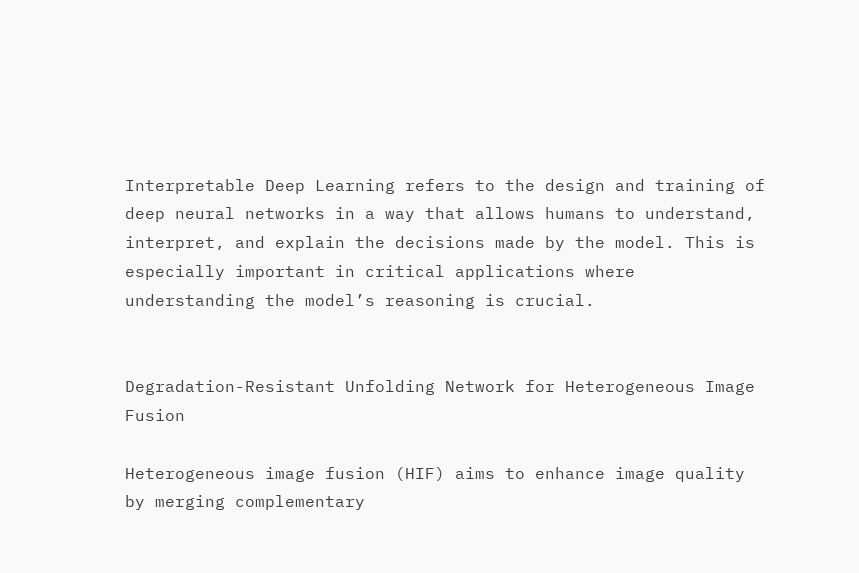Interpretable Deep Learning refers to the design and training of deep neural networks in a way that allows humans to understand, interpret, and explain the decisions made by the model. This is especially important in critical applications where understanding the model’s reasoning is crucial.


Degradation-Resistant Unfolding Network for Heterogeneous Image Fusion

Heterogeneous image fusion (HIF) aims to enhance image quality by merging complementary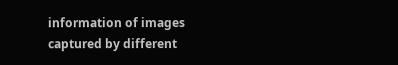information of images captured by different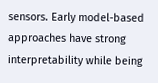sensors. Early model-based approaches have strong interpretability while being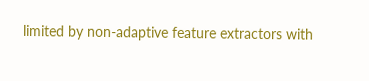limited by non-adaptive feature extractors with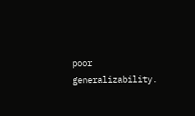poor generalizability.